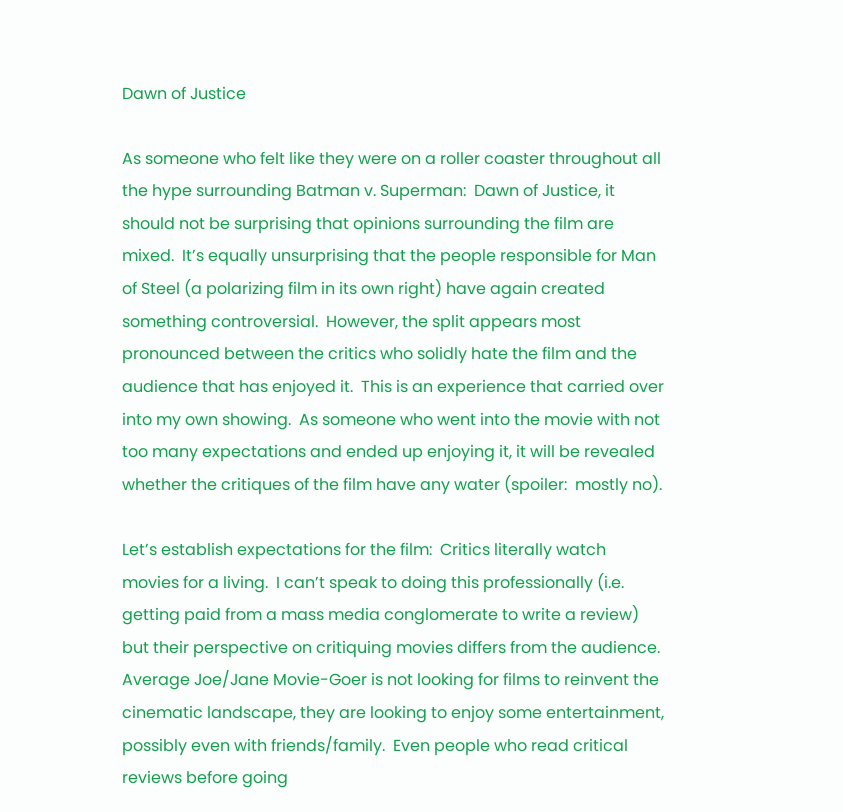Dawn of Justice

As someone who felt like they were on a roller coaster throughout all the hype surrounding Batman v. Superman:  Dawn of Justice, it should not be surprising that opinions surrounding the film are mixed.  It’s equally unsurprising that the people responsible for Man of Steel (a polarizing film in its own right) have again created something controversial.  However, the split appears most pronounced between the critics who solidly hate the film and the audience that has enjoyed it.  This is an experience that carried over into my own showing.  As someone who went into the movie with not too many expectations and ended up enjoying it, it will be revealed whether the critiques of the film have any water (spoiler:  mostly no).

Let’s establish expectations for the film:  Critics literally watch movies for a living.  I can’t speak to doing this professionally (i.e. getting paid from a mass media conglomerate to write a review) but their perspective on critiquing movies differs from the audience.  Average Joe/Jane Movie-Goer is not looking for films to reinvent the cinematic landscape, they are looking to enjoy some entertainment, possibly even with friends/family.  Even people who read critical reviews before going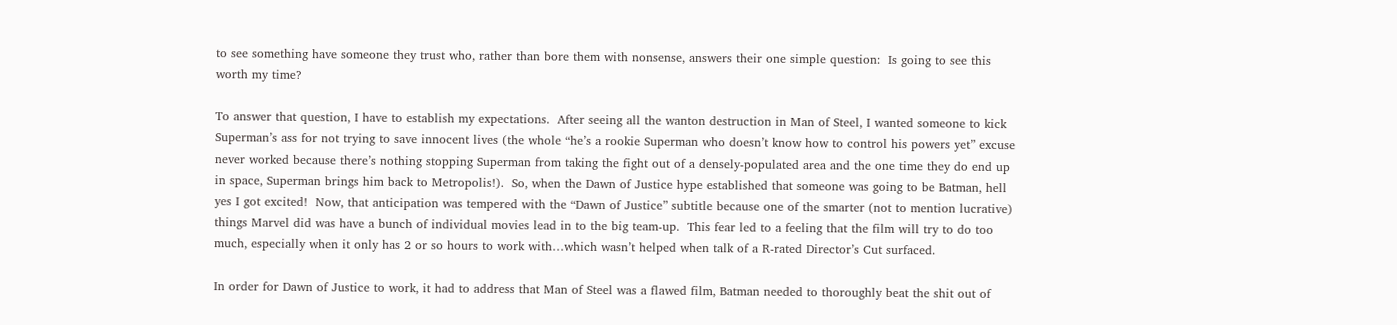to see something have someone they trust who, rather than bore them with nonsense, answers their one simple question:  Is going to see this worth my time?

To answer that question, I have to establish my expectations.  After seeing all the wanton destruction in Man of Steel, I wanted someone to kick Superman’s ass for not trying to save innocent lives (the whole “he’s a rookie Superman who doesn’t know how to control his powers yet” excuse never worked because there’s nothing stopping Superman from taking the fight out of a densely-populated area and the one time they do end up in space, Superman brings him back to Metropolis!).  So, when the Dawn of Justice hype established that someone was going to be Batman, hell yes I got excited!  Now, that anticipation was tempered with the “Dawn of Justice” subtitle because one of the smarter (not to mention lucrative) things Marvel did was have a bunch of individual movies lead in to the big team-up.  This fear led to a feeling that the film will try to do too much, especially when it only has 2 or so hours to work with…which wasn’t helped when talk of a R-rated Director’s Cut surfaced.

In order for Dawn of Justice to work, it had to address that Man of Steel was a flawed film, Batman needed to thoroughly beat the shit out of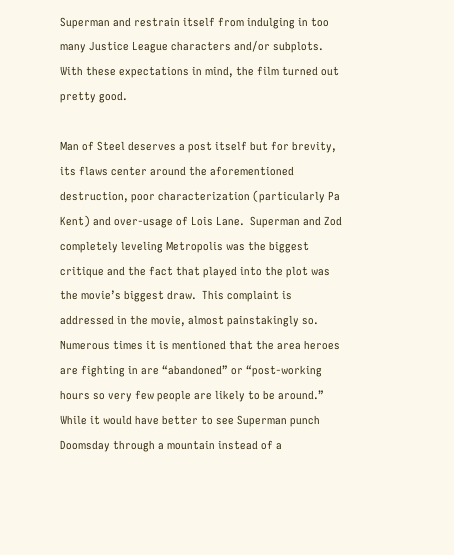Superman and restrain itself from indulging in too many Justice League characters and/or subplots.  With these expectations in mind, the film turned out pretty good.

Man of Steel deserves a post itself but for brevity, its flaws center around the aforementioned destruction, poor characterization (particularly Pa Kent) and over-usage of Lois Lane.  Superman and Zod completely leveling Metropolis was the biggest critique and the fact that played into the plot was the movie’s biggest draw.  This complaint is addressed in the movie, almost painstakingly so.  Numerous times it is mentioned that the area heroes are fighting in are “abandoned” or “post-working hours so very few people are likely to be around.”  While it would have better to see Superman punch Doomsday through a mountain instead of a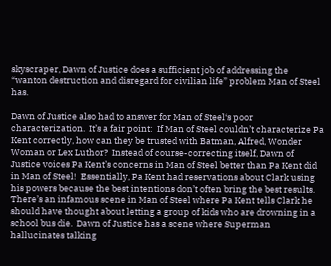skyscraper, Dawn of Justice does a sufficient job of addressing the “wanton destruction and disregard for civilian life” problem Man of Steel has.

Dawn of Justice also had to answer for Man of Steel‘s poor characterization.  It’s a fair point:  If Man of Steel couldn’t characterize Pa Kent correctly, how can they be trusted with Batman, Alfred, Wonder Woman or Lex Luthor?  Instead of course-correcting itself, Dawn of Justice voices Pa Kent’s concerns in Man of Steel better than Pa Kent did in Man of Steel!  Essentially, Pa Kent had reservations about Clark using his powers because the best intentions don’t often bring the best results.  There’s an infamous scene in Man of Steel where Pa Kent tells Clark he should have thought about letting a group of kids who are drowning in a school bus die.  Dawn of Justice has a scene where Superman hallucinates talking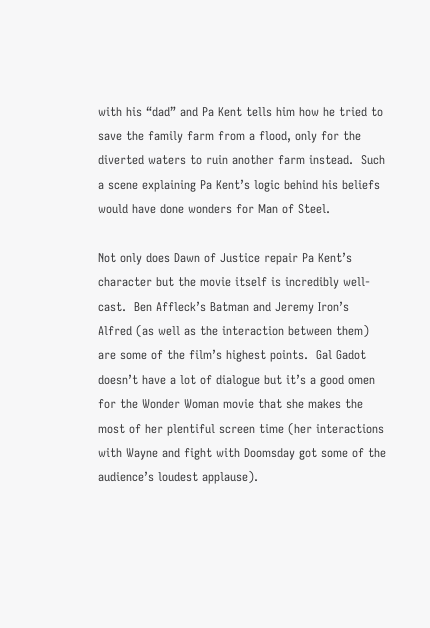with his “dad” and Pa Kent tells him how he tried to save the family farm from a flood, only for the diverted waters to ruin another farm instead.  Such a scene explaining Pa Kent’s logic behind his beliefs would have done wonders for Man of Steel.

Not only does Dawn of Justice repair Pa Kent’s character but the movie itself is incredibly well-cast.  Ben Affleck’s Batman and Jeremy Iron’s Alfred (as well as the interaction between them) are some of the film’s highest points.  Gal Gadot doesn’t have a lot of dialogue but it’s a good omen for the Wonder Woman movie that she makes the most of her plentiful screen time (her interactions with Wayne and fight with Doomsday got some of the audience’s loudest applause).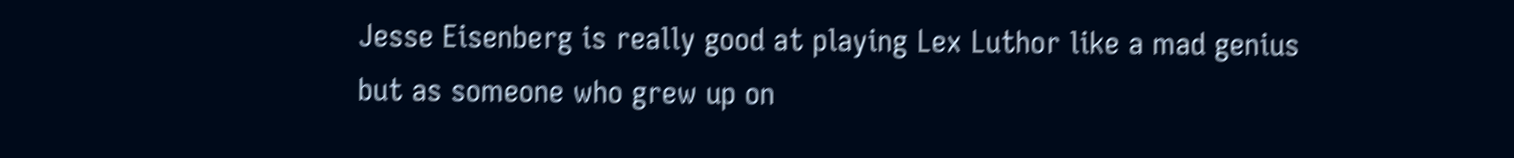Jesse Eisenberg is really good at playing Lex Luthor like a mad genius but as someone who grew up on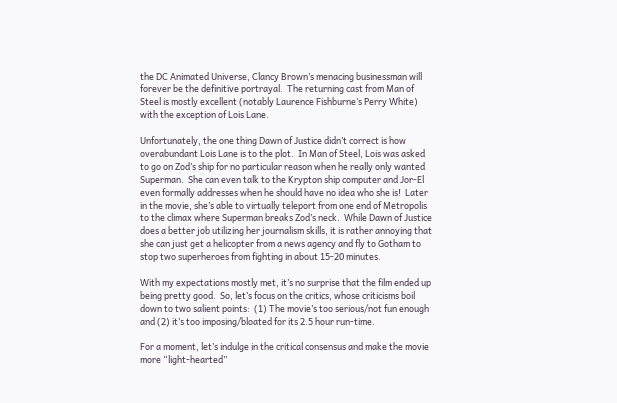the DC Animated Universe, Clancy Brown’s menacing businessman will forever be the definitive portrayal.  The returning cast from Man of Steel is mostly excellent (notably Laurence Fishburne’s Perry White) with the exception of Lois Lane.

Unfortunately, the one thing Dawn of Justice didn’t correct is how overabundant Lois Lane is to the plot.  In Man of Steel, Lois was asked to go on Zod’s ship for no particular reason when he really only wanted Superman.  She can even talk to the Krypton ship computer and Jor-El even formally addresses when he should have no idea who she is!  Later in the movie, she’s able to virtually teleport from one end of Metropolis to the climax where Superman breaks Zod’s neck.  While Dawn of Justice does a better job utilizing her journalism skills, it is rather annoying that she can just get a helicopter from a news agency and fly to Gotham to stop two superheroes from fighting in about 15-20 minutes.

With my expectations mostly met, it’s no surprise that the film ended up being pretty good.  So, let’s focus on the critics, whose criticisms boil down to two salient points:  (1) The movie’s too serious/not fun enough and (2) it’s too imposing/bloated for its 2.5 hour run-time.

For a moment, let’s indulge in the critical consensus and make the movie more “light-hearted”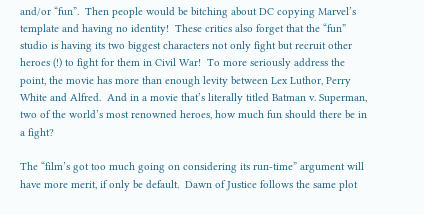and/or “fun”.  Then people would be bitching about DC copying Marvel’s template and having no identity!  These critics also forget that the “fun” studio is having its two biggest characters not only fight but recruit other heroes (!) to fight for them in Civil War!  To more seriously address the point, the movie has more than enough levity between Lex Luthor, Perry White and Alfred.  And in a movie that’s literally titled Batman v. Superman, two of the world’s most renowned heroes, how much fun should there be in a fight?

The “film’s got too much going on considering its run-time” argument will have more merit, if only be default.  Dawn of Justice follows the same plot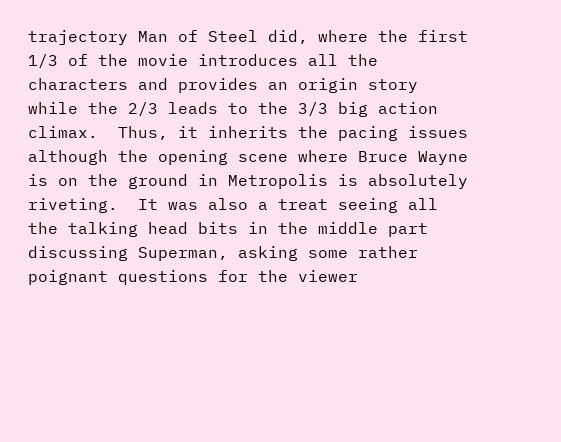trajectory Man of Steel did, where the first 1/3 of the movie introduces all the characters and provides an origin story while the 2/3 leads to the 3/3 big action climax.  Thus, it inherits the pacing issues although the opening scene where Bruce Wayne is on the ground in Metropolis is absolutely riveting.  It was also a treat seeing all the talking head bits in the middle part discussing Superman, asking some rather poignant questions for the viewer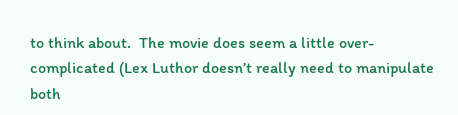to think about.  The movie does seem a little over-complicated (Lex Luthor doesn’t really need to manipulate both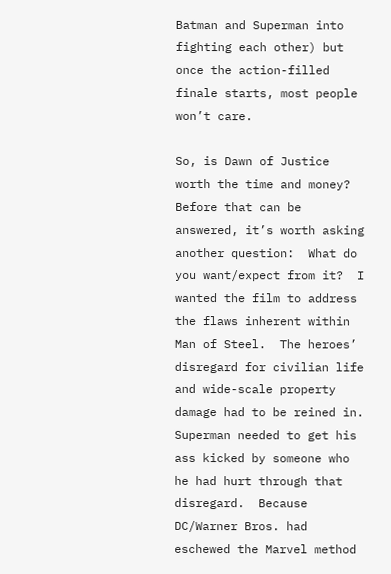Batman and Superman into fighting each other) but once the action-filled finale starts, most people won’t care.

So, is Dawn of Justice worth the time and money?  Before that can be answered, it’s worth asking another question:  What do you want/expect from it?  I wanted the film to address the flaws inherent within Man of Steel.  The heroes’ disregard for civilian life and wide-scale property damage had to be reined in.  Superman needed to get his ass kicked by someone who he had hurt through that disregard.  Because DC/Warner Bros. had eschewed the Marvel method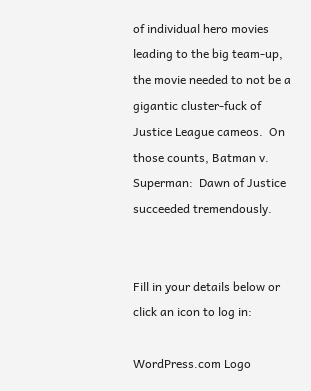of individual hero movies leading to the big team-up, the movie needed to not be a gigantic cluster-fuck of Justice League cameos.  On those counts, Batman v. Superman:  Dawn of Justice succeeded tremendously.


Fill in your details below or click an icon to log in:

WordPress.com Logo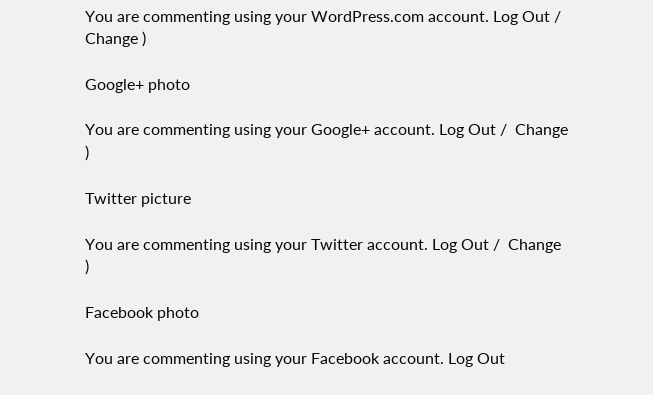You are commenting using your WordPress.com account. Log Out /  Change )

Google+ photo

You are commenting using your Google+ account. Log Out /  Change )

Twitter picture

You are commenting using your Twitter account. Log Out /  Change )

Facebook photo

You are commenting using your Facebook account. Log Out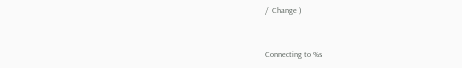/  Change )


Connecting to %s